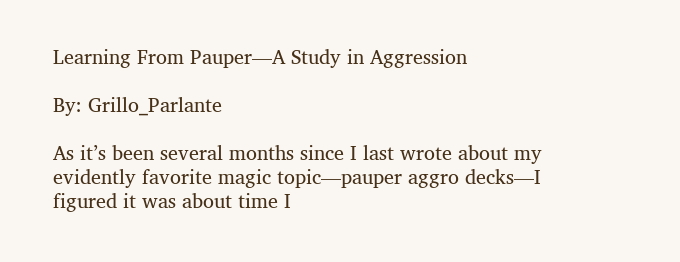Learning From Pauper—A Study in Aggression

By: Grillo_Parlante

As it’s been several months since I last wrote about my evidently favorite magic topic—pauper aggro decks—I figured it was about time I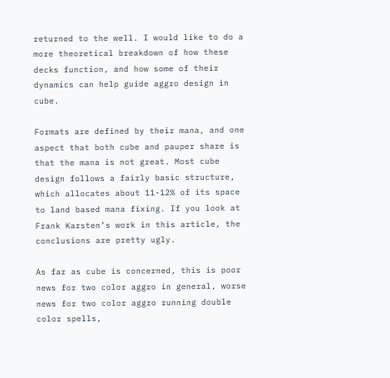returned to the well. I would like to do a more theoretical breakdown of how these decks function, and how some of their dynamics can help guide aggro design in cube.

Formats are defined by their mana, and one aspect that both cube and pauper share is that the mana is not great. Most cube design follows a fairly basic structure, which allocates about 11-12% of its space to land based mana fixing. If you look at Frank Karsten’s work in this article, the conclusions are pretty ugly.

As far as cube is concerned, this is poor news for two color aggro in general, worse news for two color aggro running double color spells,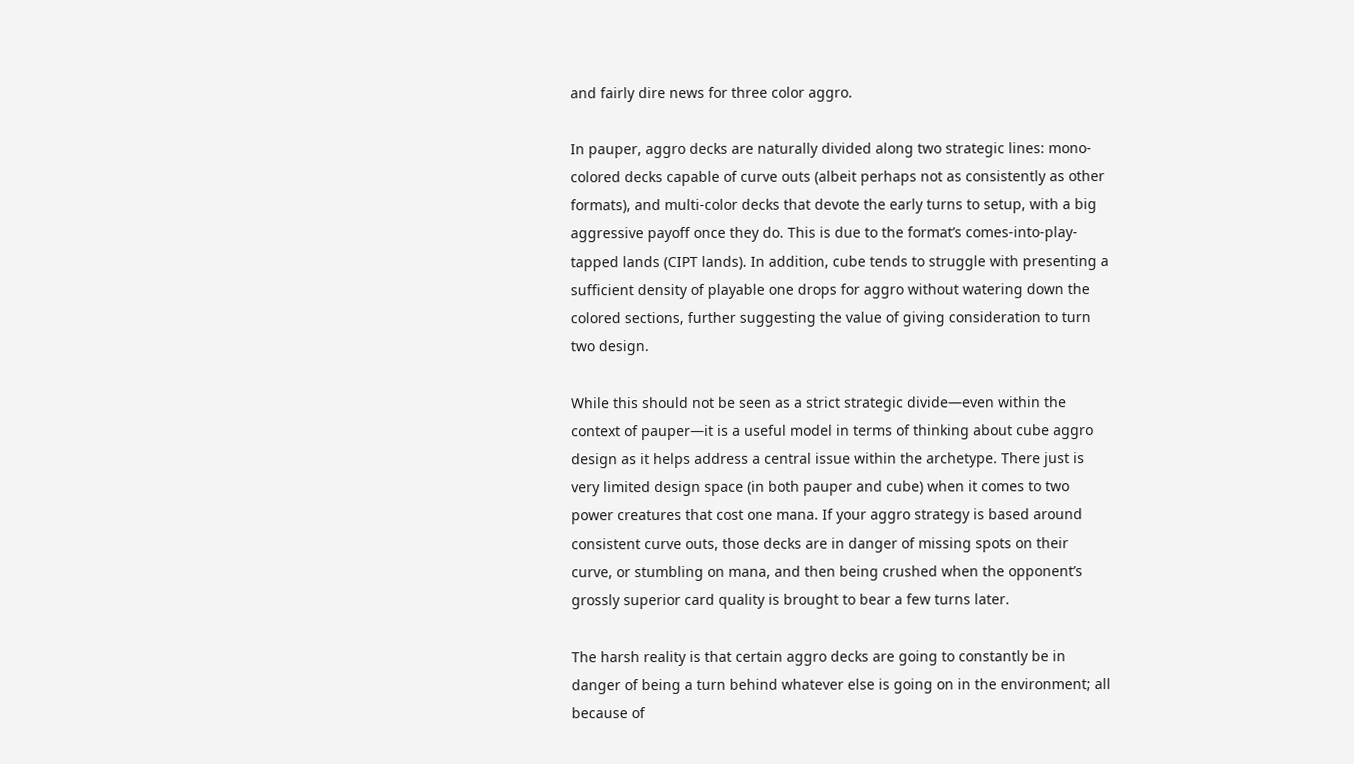and fairly dire news for three color aggro.

In pauper, aggro decks are naturally divided along two strategic lines: mono-colored decks capable of curve outs (albeit perhaps not as consistently as other formats), and multi-color decks that devote the early turns to setup, with a big aggressive payoff once they do. This is due to the format’s comes-into-play-tapped lands (CIPT lands). In addition, cube tends to struggle with presenting a sufficient density of playable one drops for aggro without watering down the colored sections, further suggesting the value of giving consideration to turn two design.

While this should not be seen as a strict strategic divide—even within the context of pauper—it is a useful model in terms of thinking about cube aggro design as it helps address a central issue within the archetype. There just is very limited design space (in both pauper and cube) when it comes to two power creatures that cost one mana. If your aggro strategy is based around consistent curve outs, those decks are in danger of missing spots on their curve, or stumbling on mana, and then being crushed when the opponent’s grossly superior card quality is brought to bear a few turns later.

The harsh reality is that certain aggro decks are going to constantly be in danger of being a turn behind whatever else is going on in the environment; all because of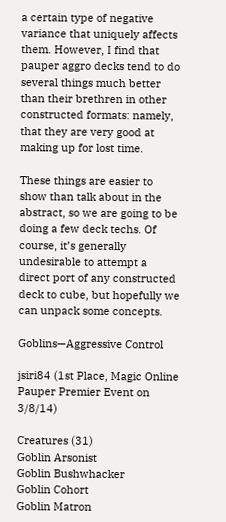a certain type of negative variance that uniquely affects them. However, I find that pauper aggro decks tend to do several things much better than their brethren in other constructed formats: namely, that they are very good at making up for lost time.

These things are easier to show than talk about in the abstract, so we are going to be doing a few deck techs. Of course, it’s generally undesirable to attempt a direct port of any constructed deck to cube, but hopefully we can unpack some concepts.

Goblins—Aggressive Control

jsiri84 (1st Place, Magic Online Pauper Premier Event on 3/8/14)

Creatures (31)
Goblin Arsonist
Goblin Bushwhacker
Goblin Cohort
Goblin Matron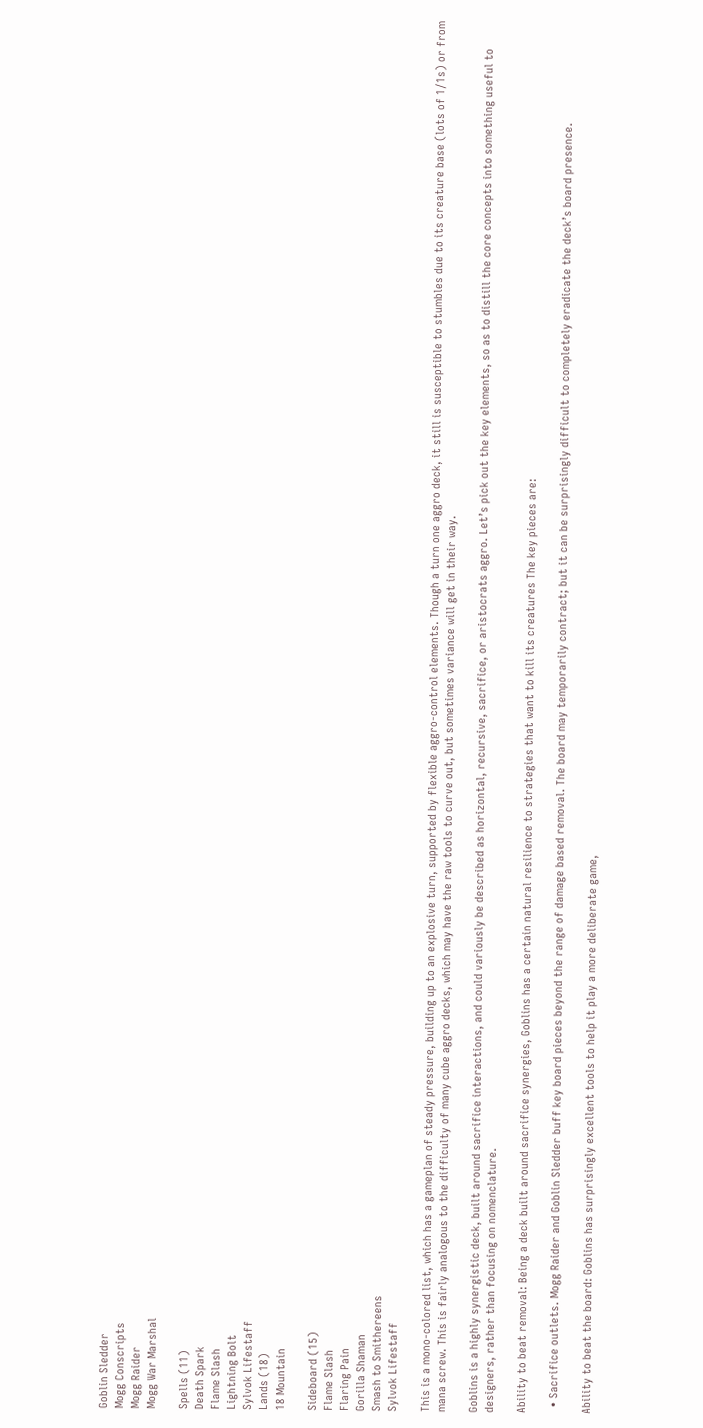Goblin Sledder
Mogg Conscripts
Mogg Raider
Mogg War Marshal

Spells (11)
Death Spark
Flame Slash
Lightning Bolt
Sylvok Lifestaff
Lands (18)
18 Mountain

Sideboard (15)
Flame Slash
Flaring Pain
Gorilla Shaman
Smash to Smithereens
Sylvok Lifestaff

This is a mono-colored list, which has a gameplan of steady pressure, building up to an explosive turn, supported by flexible aggro-control elements. Though a turn one aggro deck, it still is susceptible to stumbles due to its creature base (lots of 1/1s) or from mana screw. This is fairly analogous to the difficulty of many cube aggro decks, which may have the raw tools to curve out, but sometimes variance will get in their way.

Goblins is a highly synergistic deck, built around sacrifice interactions, and could variously be described as horizontal, recursive, sacrifice, or aristocrats aggro. Let’s pick out the key elements, so as to distill the core concepts into something useful to designers, rather than focusing on nomenclature.

Ability to beat removal: Being a deck built around sacrifice synergies, Goblins has a certain natural resilience to strategies that want to kill its creatures The key pieces are:

  • Sacrifice outlets. Mogg Raider and Goblin Sledder buff key board pieces beyond the range of damage based removal. The board may temporarily contract; but it can be surprisingly difficult to completely eradicate the deck’s board presence.

Ability to beat the board: Goblins has surprisingly excellent tools to help it play a more deliberate game,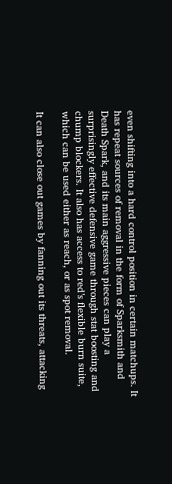even shifting into a hard control position in certain matchups. It has repeat sources of removal in the form of Sparksmith and Death Spark, and its main aggressive pieces can play a surprisingly effective defensive game through stat boosting and chump blockers. It also has access to red’s flexible burn suite, which can be used either as reach, or as spot removal.

It can also close out games by fanning out its threats, attacking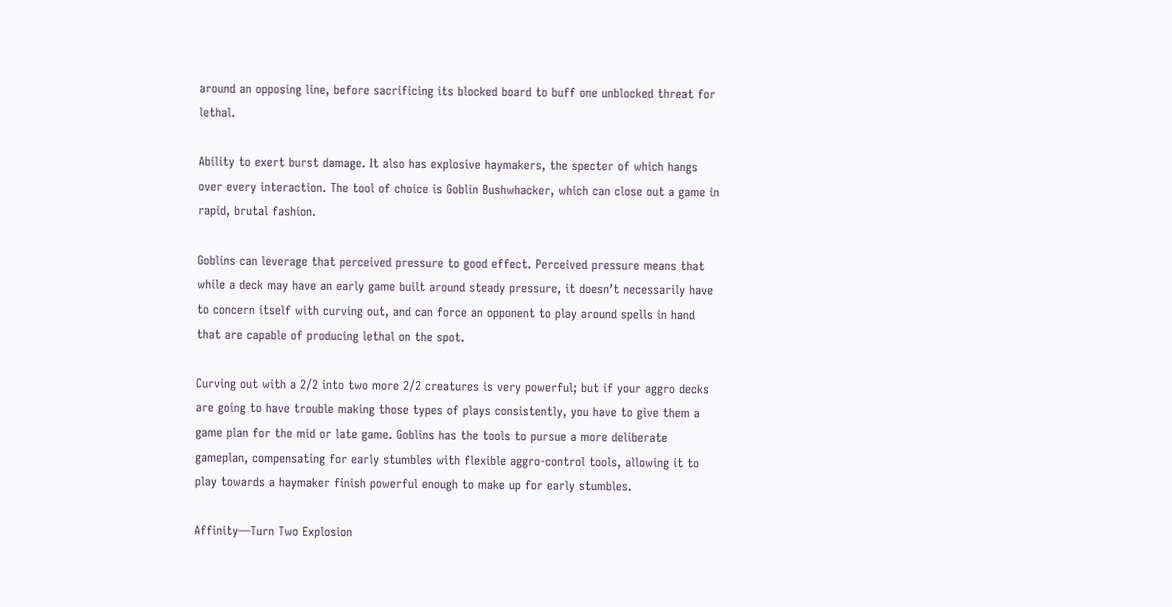around an opposing line, before sacrificing its blocked board to buff one unblocked threat for lethal.

Ability to exert burst damage. It also has explosive haymakers, the specter of which hangs over every interaction. The tool of choice is Goblin Bushwhacker, which can close out a game in rapid, brutal fashion.

Goblins can leverage that perceived pressure to good effect. Perceived pressure means that while a deck may have an early game built around steady pressure, it doesn’t necessarily have to concern itself with curving out, and can force an opponent to play around spells in hand that are capable of producing lethal on the spot.

Curving out with a 2/2 into two more 2/2 creatures is very powerful; but if your aggro decks are going to have trouble making those types of plays consistently, you have to give them a game plan for the mid or late game. Goblins has the tools to pursue a more deliberate gameplan, compensating for early stumbles with flexible aggro-control tools, allowing it to play towards a haymaker finish powerful enough to make up for early stumbles.

Affinity—Turn Two Explosion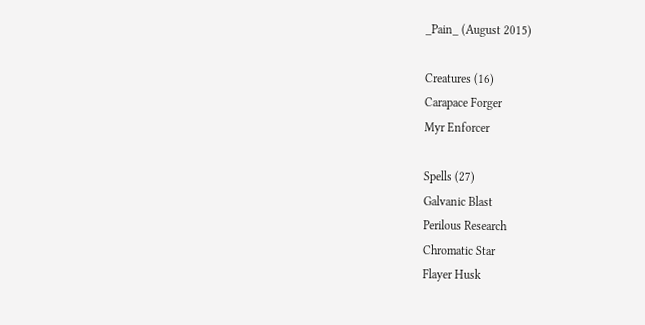_Pain_ (August 2015)

Creatures (16)
Carapace Forger
Myr Enforcer

Spells (27)
Galvanic Blast
Perilous Research
Chromatic Star
Flayer Husk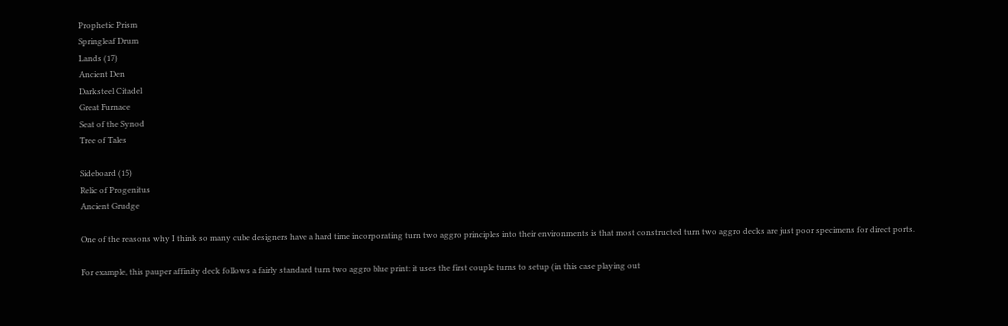Prophetic Prism
Springleaf Drum
Lands (17)
Ancient Den
Darksteel Citadel
Great Furnace
Seat of the Synod
Tree of Tales

Sideboard (15)
Relic of Progenitus
Ancient Grudge

One of the reasons why I think so many cube designers have a hard time incorporating turn two aggro principles into their environments is that most constructed turn two aggro decks are just poor specimens for direct ports.

For example, this pauper affinity deck follows a fairly standard turn two aggro blue print: it uses the first couple turns to setup (in this case playing out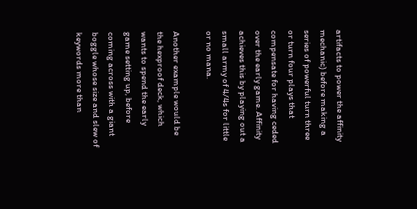artifacts to power the affinity mechanic) before making a series of powerful turn three or turn four plays that compensate for having ceded over the early game. Affinity achieves this by playing out a small army of 4/4s for little or no mana.

Another example would be the hexproof deck, which wants to spend the early game setting up, before coming across with a giant boggle whose size and slew of keywords more than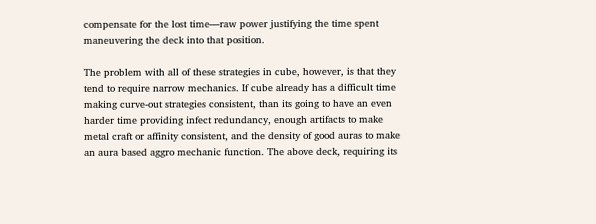compensate for the lost time—raw power justifying the time spent maneuvering the deck into that position.

The problem with all of these strategies in cube, however, is that they tend to require narrow mechanics. If cube already has a difficult time making curve-out strategies consistent, than its going to have an even harder time providing infect redundancy, enough artifacts to make metal craft or affinity consistent, and the density of good auras to make an aura based aggro mechanic function. The above deck, requiring its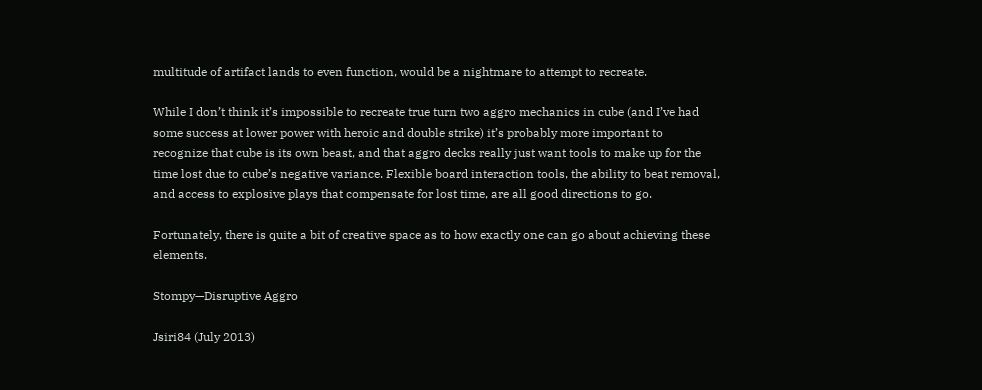multitude of artifact lands to even function, would be a nightmare to attempt to recreate.

While I don’t think it’s impossible to recreate true turn two aggro mechanics in cube (and I’ve had some success at lower power with heroic and double strike) it’s probably more important to recognize that cube is its own beast, and that aggro decks really just want tools to make up for the time lost due to cube’s negative variance. Flexible board interaction tools, the ability to beat removal, and access to explosive plays that compensate for lost time, are all good directions to go.

Fortunately, there is quite a bit of creative space as to how exactly one can go about achieving these elements.

Stompy—Disruptive Aggro

Jsiri84 (July 2013)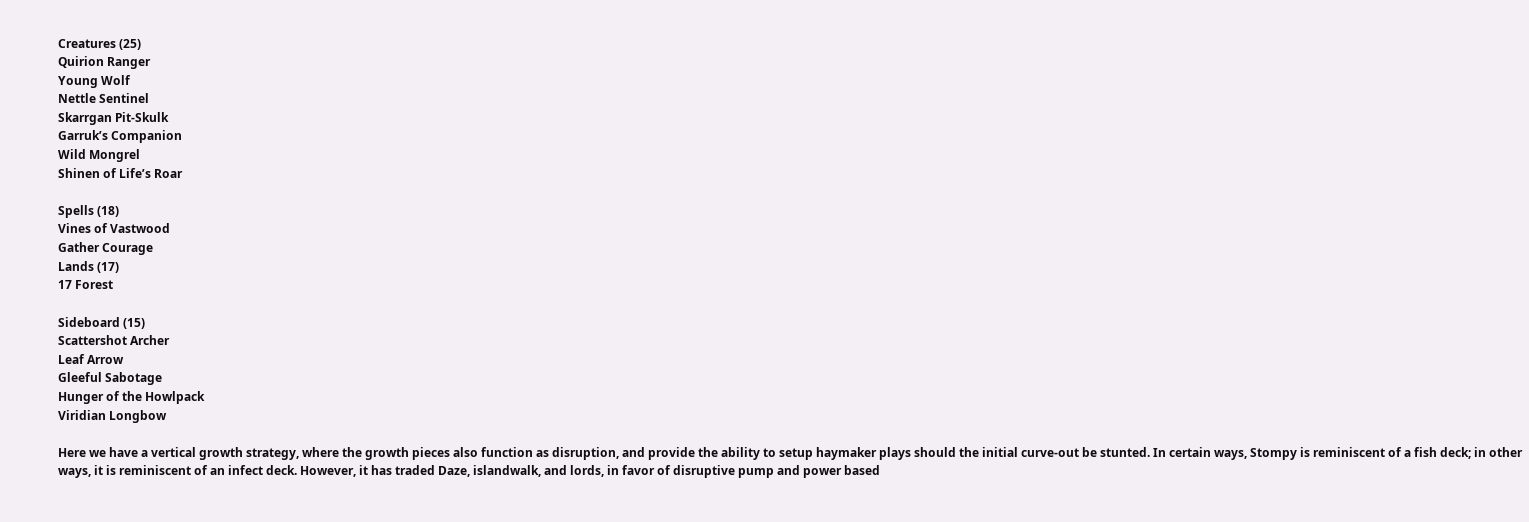Creatures (25)
Quirion Ranger
Young Wolf
Nettle Sentinel
Skarrgan Pit-Skulk
Garruk’s Companion
Wild Mongrel
Shinen of Life’s Roar

Spells (18)
Vines of Vastwood
Gather Courage
Lands (17)
17 Forest

Sideboard (15)
Scattershot Archer
Leaf Arrow
Gleeful Sabotage
Hunger of the Howlpack
Viridian Longbow

Here we have a vertical growth strategy, where the growth pieces also function as disruption, and provide the ability to setup haymaker plays should the initial curve-out be stunted. In certain ways, Stompy is reminiscent of a fish deck; in other ways, it is reminiscent of an infect deck. However, it has traded Daze, islandwalk, and lords, in favor of disruptive pump and power based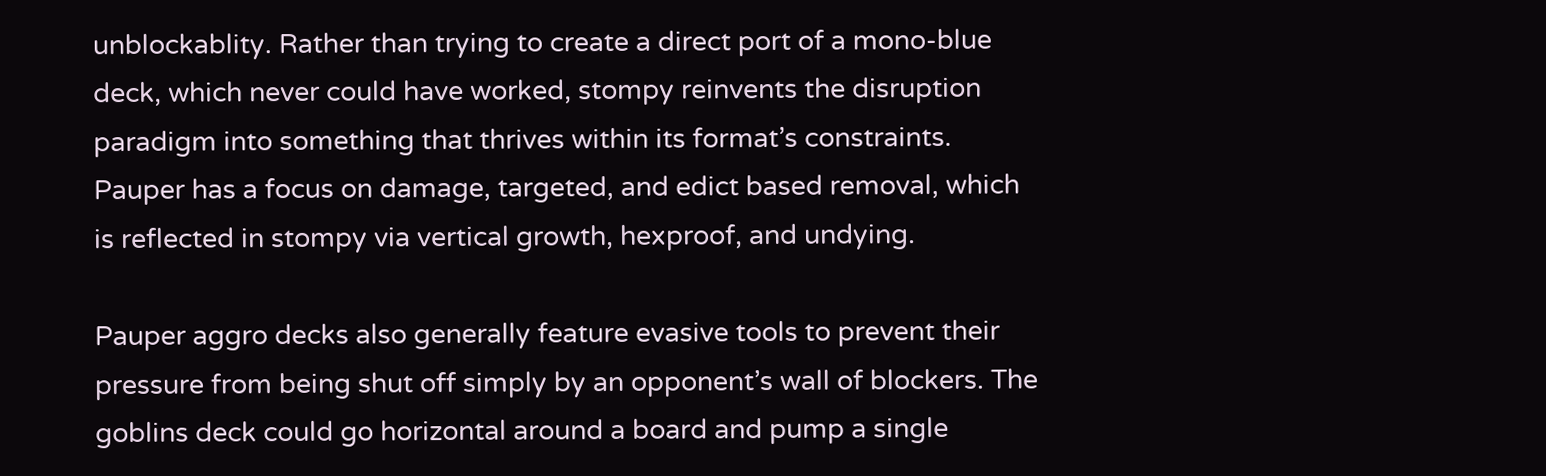unblockablity. Rather than trying to create a direct port of a mono-blue deck, which never could have worked, stompy reinvents the disruption paradigm into something that thrives within its format’s constraints. Pauper has a focus on damage, targeted, and edict based removal, which is reflected in stompy via vertical growth, hexproof, and undying.

Pauper aggro decks also generally feature evasive tools to prevent their pressure from being shut off simply by an opponent’s wall of blockers. The goblins deck could go horizontal around a board and pump a single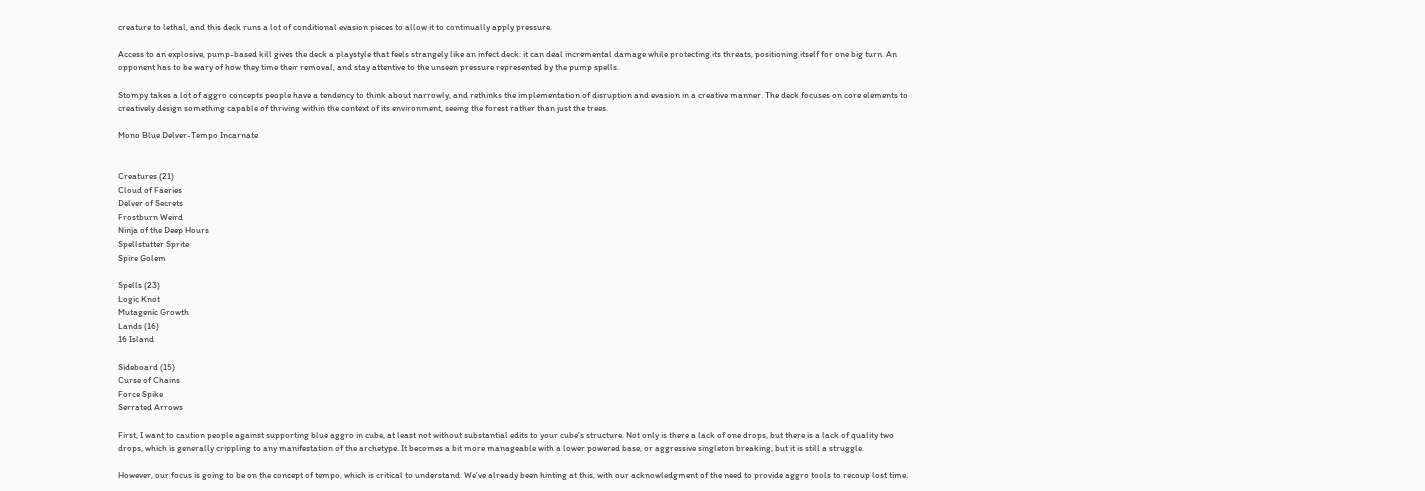creature to lethal, and this deck runs a lot of conditional evasion pieces to allow it to continually apply pressure.

Access to an explosive, pump-based kill gives the deck a playstyle that feels strangely like an infect deck: it can deal incremental damage while protecting its threats, positioning itself for one big turn. An opponent has to be wary of how they time their removal, and stay attentive to the unseen pressure represented by the pump spells.

Stompy takes a lot of aggro concepts people have a tendency to think about narrowly, and rethinks the implementation of disruption and evasion in a creative manner. The deck focuses on core elements to creatively design something capable of thriving within the context of its environment, seeing the forest rather than just the trees.

Mono Blue Delver-Tempo Incarnate


Creatures (21)
Cloud of Faeries
Delver of Secrets
Frostburn Weird
Ninja of the Deep Hours
Spellstutter Sprite
Spire Golem

Spells (23)
Logic Knot
Mutagenic Growth
Lands (16)
16 Island

Sideboard (15)
Curse of Chains
Force Spike
Serrated Arrows

First, I want to caution people against supporting blue aggro in cube, at least not without substantial edits to your cube’s structure. Not only is there a lack of one drops, but there is a lack of quality two drops, which is generally crippling to any manifestation of the archetype. It becomes a bit more manageable with a lower powered base, or aggressive singleton breaking, but it is still a struggle.

However, our focus is going to be on the concept of tempo, which is critical to understand. We’ve already been hinting at this, with our acknowledgment of the need to provide aggro tools to recoup lost time.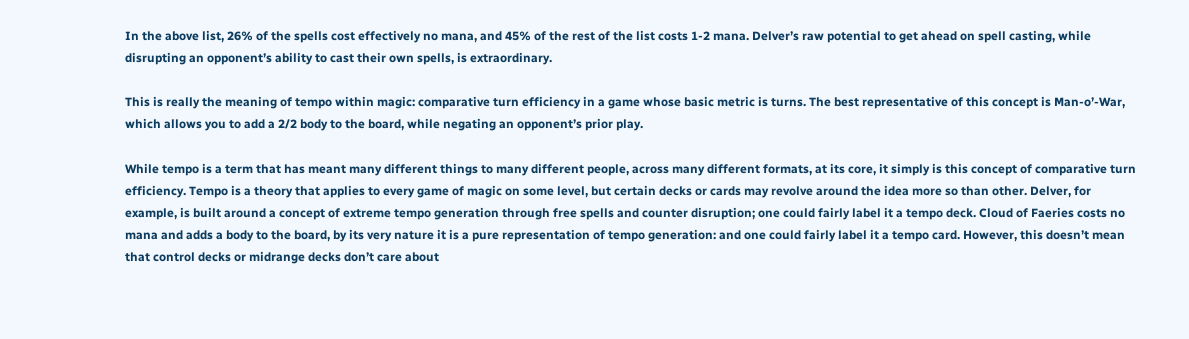In the above list, 26% of the spells cost effectively no mana, and 45% of the rest of the list costs 1-2 mana. Delver’s raw potential to get ahead on spell casting, while disrupting an opponent’s ability to cast their own spells, is extraordinary.

This is really the meaning of tempo within magic: comparative turn efficiency in a game whose basic metric is turns. The best representative of this concept is Man-o’-War, which allows you to add a 2/2 body to the board, while negating an opponent’s prior play.

While tempo is a term that has meant many different things to many different people, across many different formats, at its core, it simply is this concept of comparative turn efficiency. Tempo is a theory that applies to every game of magic on some level, but certain decks or cards may revolve around the idea more so than other. Delver, for example, is built around a concept of extreme tempo generation through free spells and counter disruption; one could fairly label it a tempo deck. Cloud of Faeries costs no mana and adds a body to the board, by its very nature it is a pure representation of tempo generation: and one could fairly label it a tempo card. However, this doesn’t mean that control decks or midrange decks don’t care about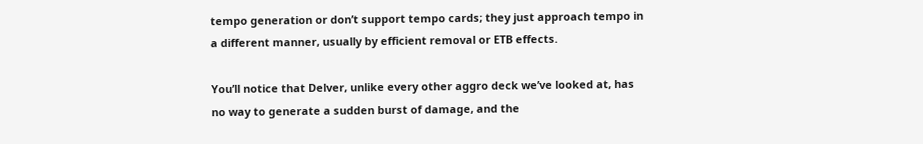tempo generation or don’t support tempo cards; they just approach tempo in a different manner, usually by efficient removal or ETB effects.

You’ll notice that Delver, unlike every other aggro deck we’ve looked at, has no way to generate a sudden burst of damage, and the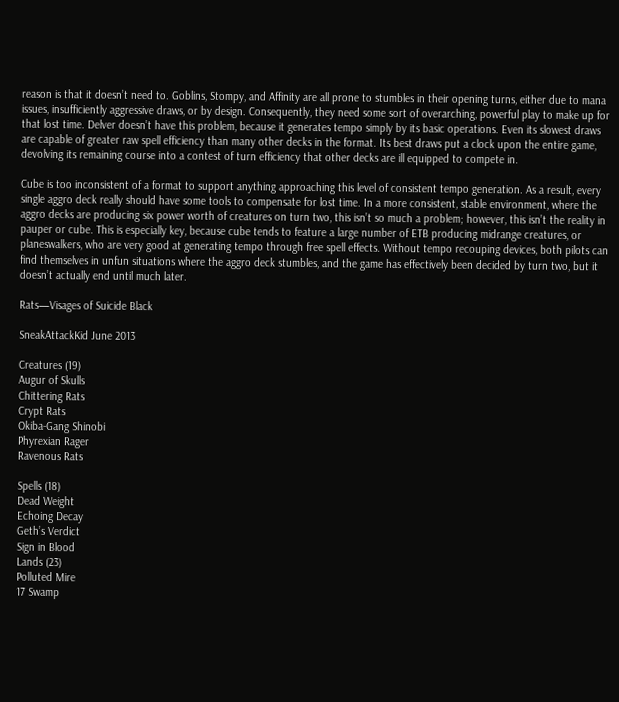reason is that it doesn’t need to. Goblins, Stompy, and Affinity are all prone to stumbles in their opening turns, either due to mana issues, insufficiently aggressive draws, or by design. Consequently, they need some sort of overarching, powerful play to make up for that lost time. Delver doesn’t have this problem, because it generates tempo simply by its basic operations. Even its slowest draws are capable of greater raw spell efficiency than many other decks in the format. Its best draws put a clock upon the entire game, devolving its remaining course into a contest of turn efficiency that other decks are ill equipped to compete in.

Cube is too inconsistent of a format to support anything approaching this level of consistent tempo generation. As a result, every single aggro deck really should have some tools to compensate for lost time. In a more consistent, stable environment, where the aggro decks are producing six power worth of creatures on turn two, this isn’t so much a problem; however, this isn’t the reality in pauper or cube. This is especially key, because cube tends to feature a large number of ETB producing midrange creatures, or planeswalkers, who are very good at generating tempo through free spell effects. Without tempo recouping devices, both pilots can find themselves in unfun situations where the aggro deck stumbles, and the game has effectively been decided by turn two, but it doesn’t actually end until much later.

Rats—Visages of Suicide Black

SneakAttackKid June 2013

Creatures (19)
Augur of Skulls
Chittering Rats
Crypt Rats
Okiba-Gang Shinobi
Phyrexian Rager
Ravenous Rats

Spells (18)
Dead Weight
Echoing Decay
Geth’s Verdict
Sign in Blood
Lands (23)
Polluted Mire
17 Swamp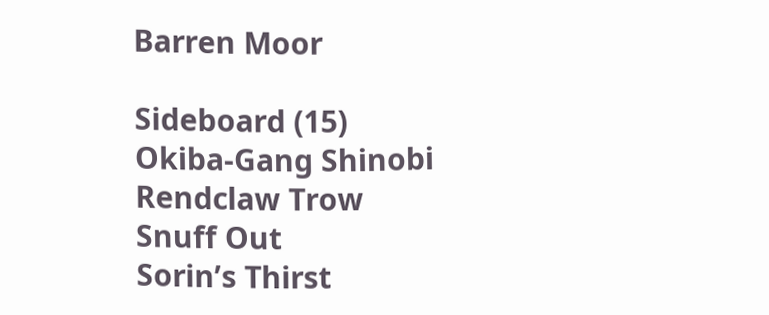Barren Moor

Sideboard (15)
Okiba-Gang Shinobi
Rendclaw Trow
Snuff Out
Sorin’s Thirst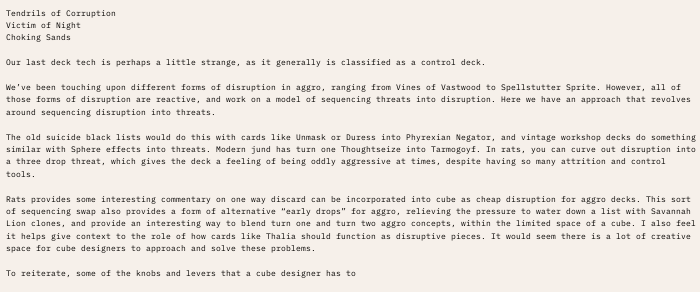Tendrils of Corruption
Victim of Night
Choking Sands

Our last deck tech is perhaps a little strange, as it generally is classified as a control deck.

We’ve been touching upon different forms of disruption in aggro, ranging from Vines of Vastwood to Spellstutter Sprite. However, all of those forms of disruption are reactive, and work on a model of sequencing threats into disruption. Here we have an approach that revolves around sequencing disruption into threats.

The old suicide black lists would do this with cards like Unmask or Duress into Phyrexian Negator, and vintage workshop decks do something similar with Sphere effects into threats. Modern jund has turn one Thoughtseize into Tarmogoyf. In rats, you can curve out disruption into a three drop threat, which gives the deck a feeling of being oddly aggressive at times, despite having so many attrition and control tools.

Rats provides some interesting commentary on one way discard can be incorporated into cube as cheap disruption for aggro decks. This sort of sequencing swap also provides a form of alternative “early drops” for aggro, relieving the pressure to water down a list with Savannah Lion clones, and provide an interesting way to blend turn one and turn two aggro concepts, within the limited space of a cube. I also feel it helps give context to the role of how cards like Thalia should function as disruptive pieces. It would seem there is a lot of creative space for cube designers to approach and solve these problems.

To reiterate, some of the knobs and levers that a cube designer has to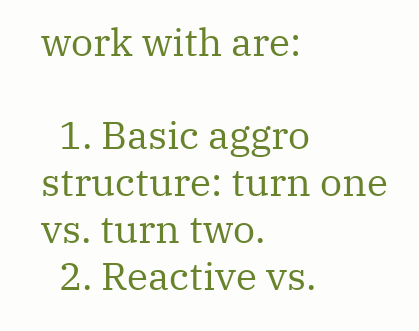work with are:

  1. Basic aggro structure: turn one vs. turn two.
  2. Reactive vs.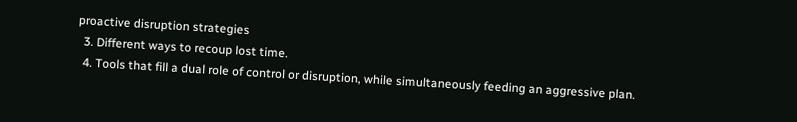proactive disruption strategies
  3. Different ways to recoup lost time.
  4. Tools that fill a dual role of control or disruption, while simultaneously feeding an aggressive plan.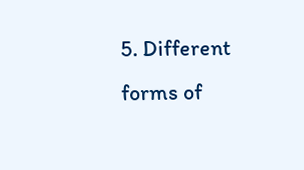5. Different forms of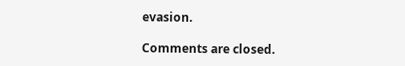evasion.

Comments are closed.